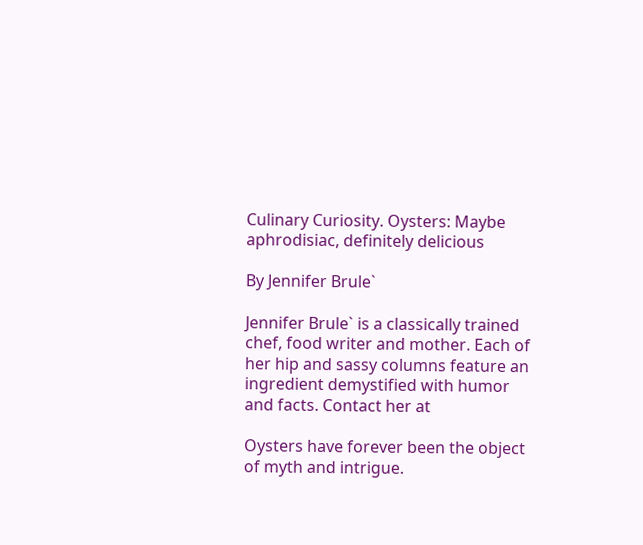Culinary Curiosity. Oysters: Maybe aphrodisiac, definitely delicious

By Jennifer Brule`

Jennifer Brule` is a classically trained chef, food writer and mother. Each of her hip and sassy columns feature an ingredient demystified with humor and facts. Contact her at

Oysters have forever been the object of myth and intrigue.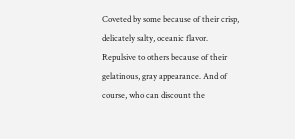Coveted by some because of their crisp, delicately salty, oceanic flavor. Repulsive to others because of their gelatinous, gray appearance. And of course, who can discount the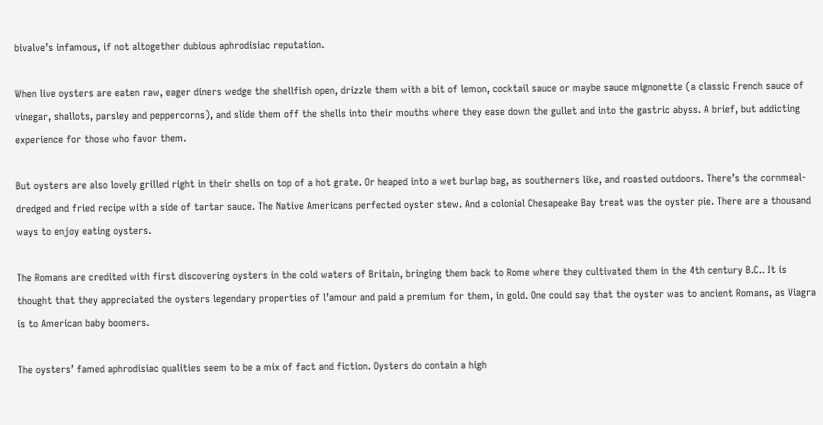bivalve’s infamous, if not altogether dubious aphrodisiac reputation.

When live oysters are eaten raw, eager diners wedge the shellfish open, drizzle them with a bit of lemon, cocktail sauce or maybe sauce mignonette (a classic French sauce of vinegar, shallots, parsley and peppercorns), and slide them off the shells into their mouths where they ease down the gullet and into the gastric abyss. A brief, but addicting experience for those who favor them.

But oysters are also lovely grilled right in their shells on top of a hot grate. Or heaped into a wet burlap bag, as southerners like, and roasted outdoors. There’s the cornmeal-dredged and fried recipe with a side of tartar sauce. The Native Americans perfected oyster stew. And a colonial Chesapeake Bay treat was the oyster pie. There are a thousand ways to enjoy eating oysters.

The Romans are credited with first discovering oysters in the cold waters of Britain, bringing them back to Rome where they cultivated them in the 4th century B.C.. It is thought that they appreciated the oysters legendary properties of l’amour and paid a premium for them, in gold. One could say that the oyster was to ancient Romans, as Viagra is to American baby boomers.

The oysters’ famed aphrodisiac qualities seem to be a mix of fact and fiction. Oysters do contain a high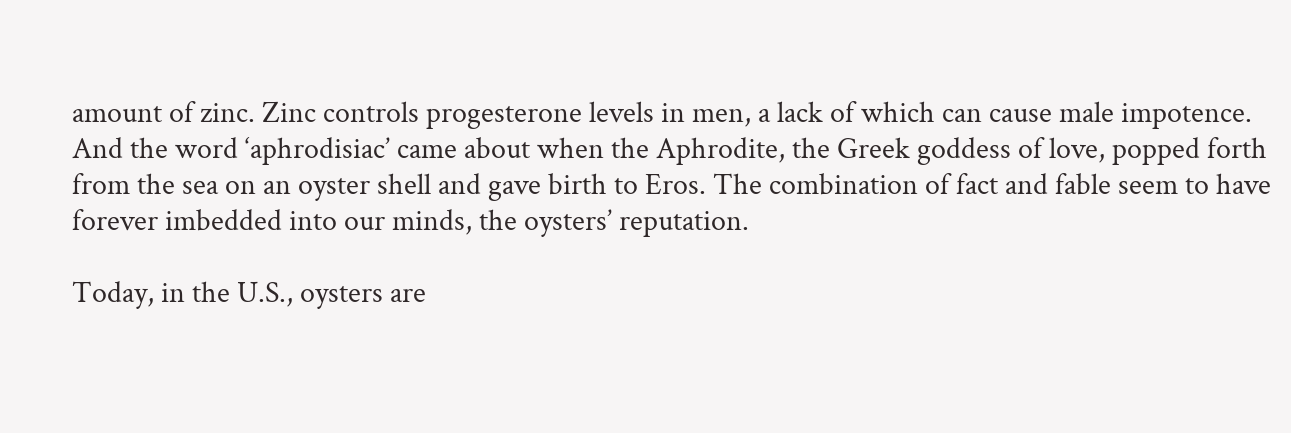amount of zinc. Zinc controls progesterone levels in men, a lack of which can cause male impotence. And the word ‘aphrodisiac’ came about when the Aphrodite, the Greek goddess of love, popped forth from the sea on an oyster shell and gave birth to Eros. The combination of fact and fable seem to have forever imbedded into our minds, the oysters’ reputation.

Today, in the U.S., oysters are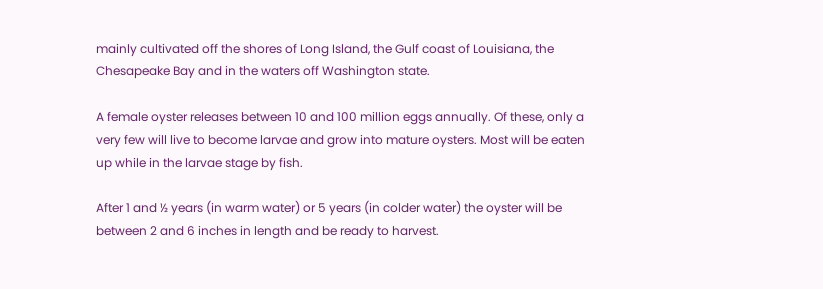mainly cultivated off the shores of Long Island, the Gulf coast of Louisiana, the Chesapeake Bay and in the waters off Washington state.

A female oyster releases between 10 and 100 million eggs annually. Of these, only a very few will live to become larvae and grow into mature oysters. Most will be eaten up while in the larvae stage by fish.

After 1 and ½ years (in warm water) or 5 years (in colder water) the oyster will be between 2 and 6 inches in length and be ready to harvest.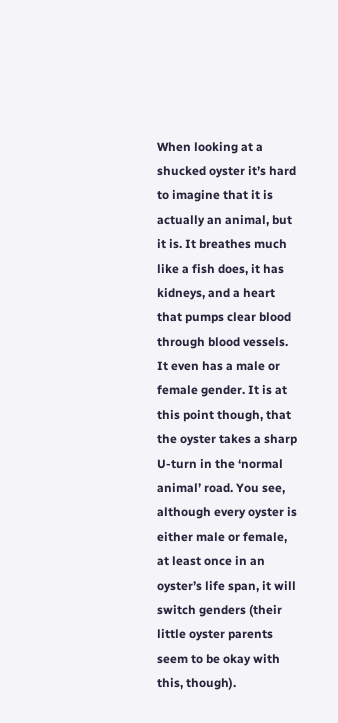When looking at a shucked oyster it’s hard to imagine that it is actually an animal, but it is. It breathes much like a fish does, it has kidneys, and a heart that pumps clear blood through blood vessels. It even has a male or female gender. It is at this point though, that the oyster takes a sharp U-turn in the ‘normal animal’ road. You see, although every oyster is either male or female, at least once in an oyster’s life span, it will switch genders (their little oyster parents seem to be okay with this, though).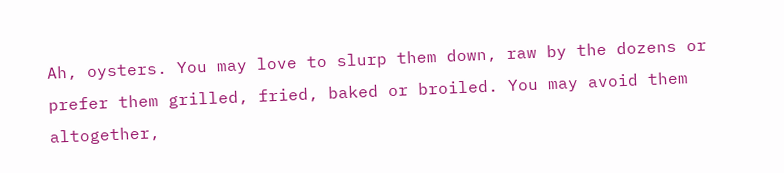Ah, oysters. You may love to slurp them down, raw by the dozens or prefer them grilled, fried, baked or broiled. You may avoid them altogether,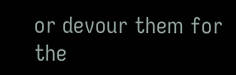or devour them for the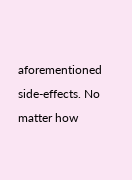aforementioned side-effects. No matter how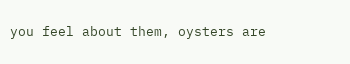you feel about them, oysters are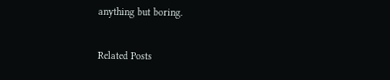anything but boring.

Related Posts